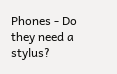Phones - Do they need a stylus?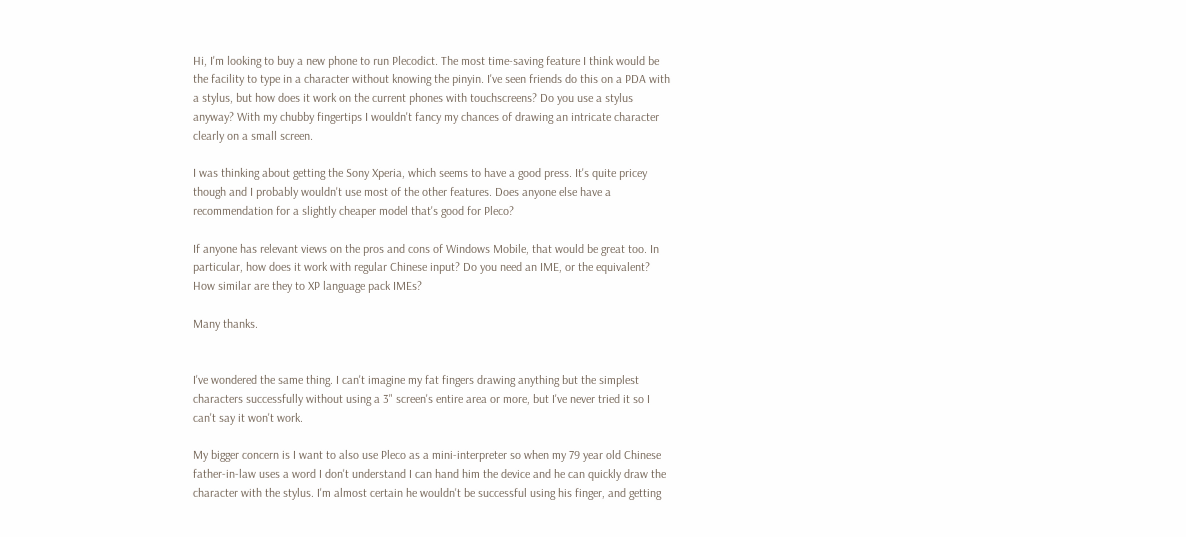Hi, I'm looking to buy a new phone to run Plecodict. The most time-saving feature I think would be the facility to type in a character without knowing the pinyin. I've seen friends do this on a PDA with a stylus, but how does it work on the current phones with touchscreens? Do you use a stylus anyway? With my chubby fingertips I wouldn't fancy my chances of drawing an intricate character clearly on a small screen.

I was thinking about getting the Sony Xperia, which seems to have a good press. It's quite pricey though and I probably wouldn't use most of the other features. Does anyone else have a recommendation for a slightly cheaper model that's good for Pleco?

If anyone has relevant views on the pros and cons of Windows Mobile, that would be great too. In particular, how does it work with regular Chinese input? Do you need an IME, or the equivalent? How similar are they to XP language pack IMEs?

Many thanks.


I've wondered the same thing. I can't imagine my fat fingers drawing anything but the simplest characters successfully without using a 3" screen's entire area or more, but I've never tried it so I can't say it won't work.

My bigger concern is I want to also use Pleco as a mini-interpreter so when my 79 year old Chinese father-in-law uses a word I don't understand I can hand him the device and he can quickly draw the character with the stylus. I'm almost certain he wouldn't be successful using his finger, and getting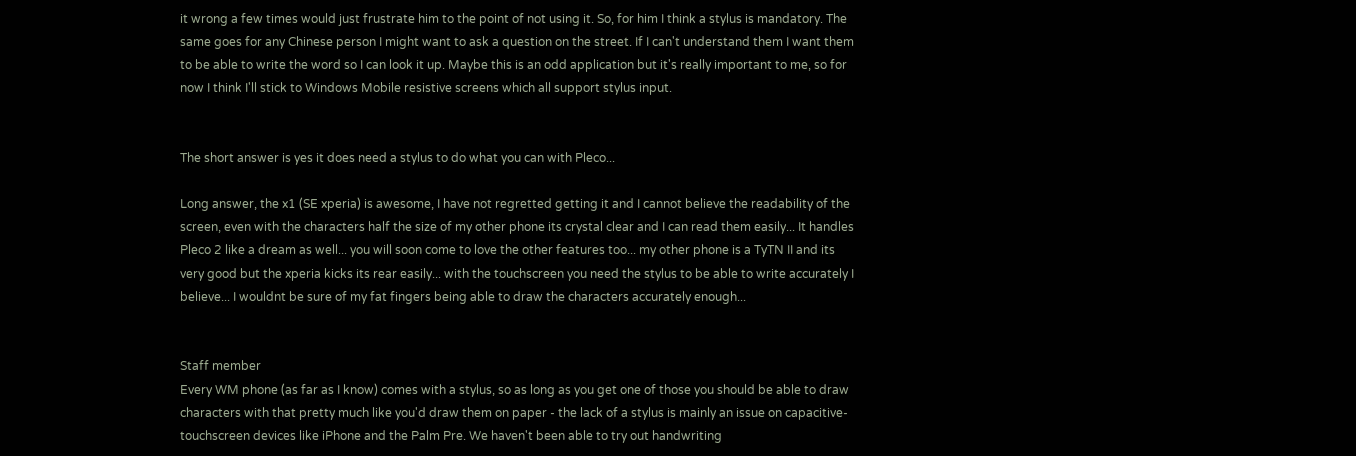it wrong a few times would just frustrate him to the point of not using it. So, for him I think a stylus is mandatory. The same goes for any Chinese person I might want to ask a question on the street. If I can't understand them I want them to be able to write the word so I can look it up. Maybe this is an odd application but it's really important to me, so for now I think I'll stick to Windows Mobile resistive screens which all support stylus input.


The short answer is yes it does need a stylus to do what you can with Pleco...

Long answer, the x1 (SE xperia) is awesome, I have not regretted getting it and I cannot believe the readability of the screen, even with the characters half the size of my other phone its crystal clear and I can read them easily... It handles Pleco 2 like a dream as well... you will soon come to love the other features too... my other phone is a TyTN II and its very good but the xperia kicks its rear easily... with the touchscreen you need the stylus to be able to write accurately I believe... I wouldnt be sure of my fat fingers being able to draw the characters accurately enough...


Staff member
Every WM phone (as far as I know) comes with a stylus, so as long as you get one of those you should be able to draw characters with that pretty much like you'd draw them on paper - the lack of a stylus is mainly an issue on capacitive-touchscreen devices like iPhone and the Palm Pre. We haven't been able to try out handwriting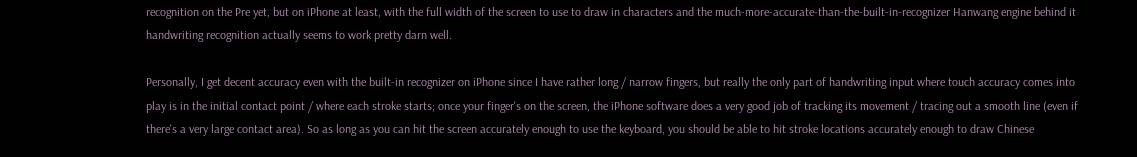recognition on the Pre yet, but on iPhone at least, with the full width of the screen to use to draw in characters and the much-more-accurate-than-the-built-in-recognizer Hanwang engine behind it handwriting recognition actually seems to work pretty darn well.

Personally, I get decent accuracy even with the built-in recognizer on iPhone since I have rather long / narrow fingers, but really the only part of handwriting input where touch accuracy comes into play is in the initial contact point / where each stroke starts; once your finger's on the screen, the iPhone software does a very good job of tracking its movement / tracing out a smooth line (even if there's a very large contact area). So as long as you can hit the screen accurately enough to use the keyboard, you should be able to hit stroke locations accurately enough to draw Chinese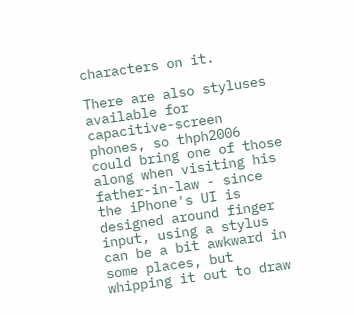characters on it.

There are also styluses available for capacitive-screen phones, so thph2006 could bring one of those along when visiting his father-in-law - since the iPhone's UI is designed around finger input, using a stylus can be a bit awkward in some places, but whipping it out to draw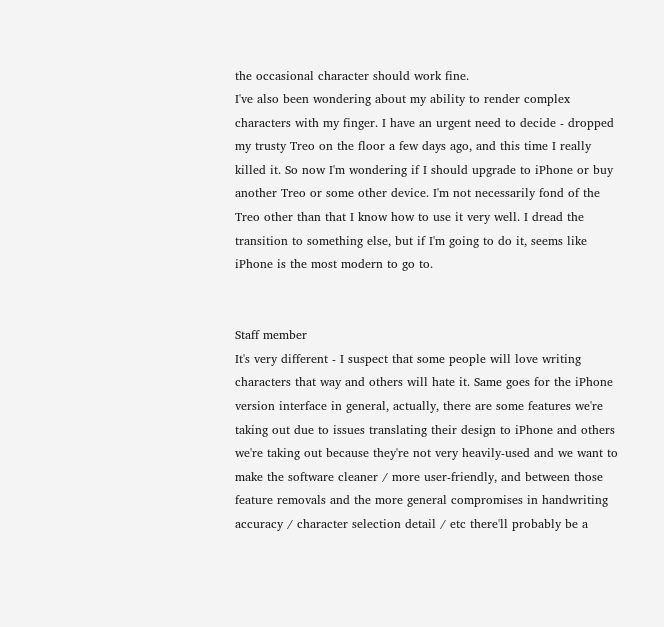the occasional character should work fine.
I've also been wondering about my ability to render complex characters with my finger. I have an urgent need to decide - dropped my trusty Treo on the floor a few days ago, and this time I really killed it. So now I'm wondering if I should upgrade to iPhone or buy another Treo or some other device. I'm not necessarily fond of the Treo other than that I know how to use it very well. I dread the transition to something else, but if I'm going to do it, seems like iPhone is the most modern to go to.


Staff member
It's very different - I suspect that some people will love writing characters that way and others will hate it. Same goes for the iPhone version interface in general, actually, there are some features we're taking out due to issues translating their design to iPhone and others we're taking out because they're not very heavily-used and we want to make the software cleaner / more user-friendly, and between those feature removals and the more general compromises in handwriting accuracy / character selection detail / etc there'll probably be a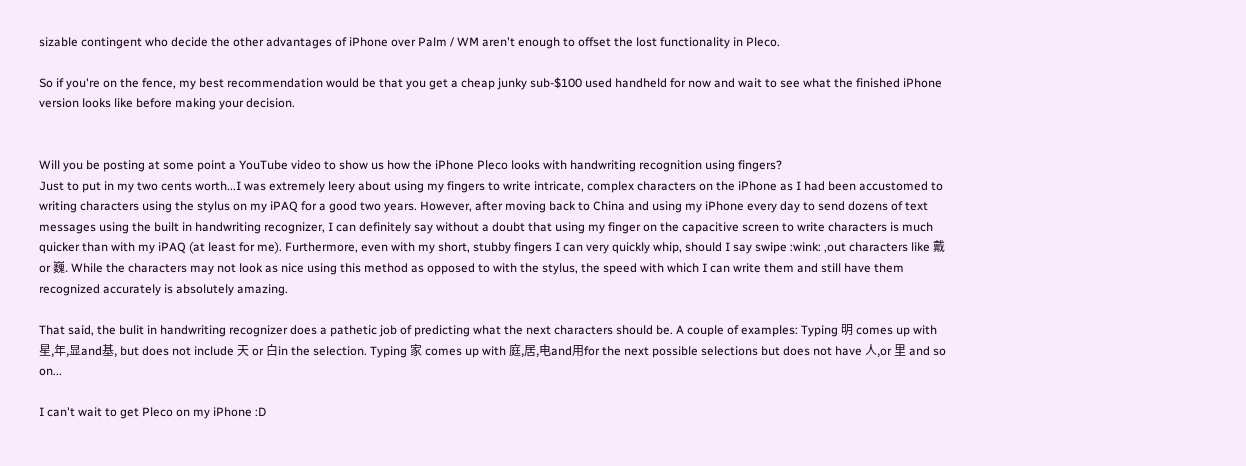sizable contingent who decide the other advantages of iPhone over Palm / WM aren't enough to offset the lost functionality in Pleco.

So if you're on the fence, my best recommendation would be that you get a cheap junky sub-$100 used handheld for now and wait to see what the finished iPhone version looks like before making your decision.


Will you be posting at some point a YouTube video to show us how the iPhone Pleco looks with handwriting recognition using fingers?
Just to put in my two cents worth...I was extremely leery about using my fingers to write intricate, complex characters on the iPhone as I had been accustomed to writing characters using the stylus on my iPAQ for a good two years. However, after moving back to China and using my iPhone every day to send dozens of text messages using the built in handwriting recognizer, I can definitely say without a doubt that using my finger on the capacitive screen to write characters is much quicker than with my iPAQ (at least for me). Furthermore, even with my short, stubby fingers I can very quickly whip, should I say swipe :wink: ,out characters like 戴 or 巍. While the characters may not look as nice using this method as opposed to with the stylus, the speed with which I can write them and still have them recognized accurately is absolutely amazing.

That said, the bulit in handwriting recognizer does a pathetic job of predicting what the next characters should be. A couple of examples: Typing 明 comes up with 星,年,显and基, but does not include 天 or 白in the selection. Typing 家 comes up with 庭,居,电and用for the next possible selections but does not have 人,or 里 and so on...

I can't wait to get Pleco on my iPhone :D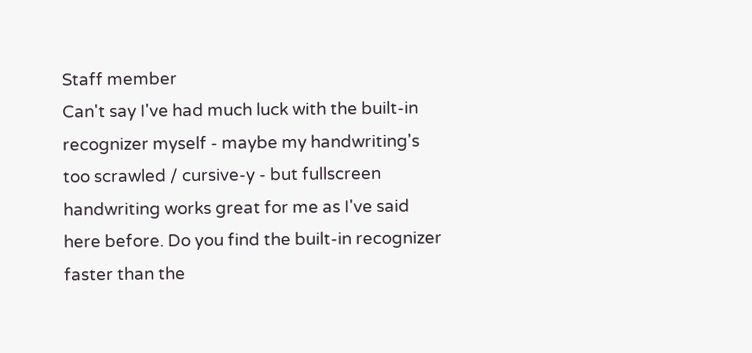Staff member
Can't say I've had much luck with the built-in recognizer myself - maybe my handwriting's too scrawled / cursive-y - but fullscreen handwriting works great for me as I've said here before. Do you find the built-in recognizer faster than the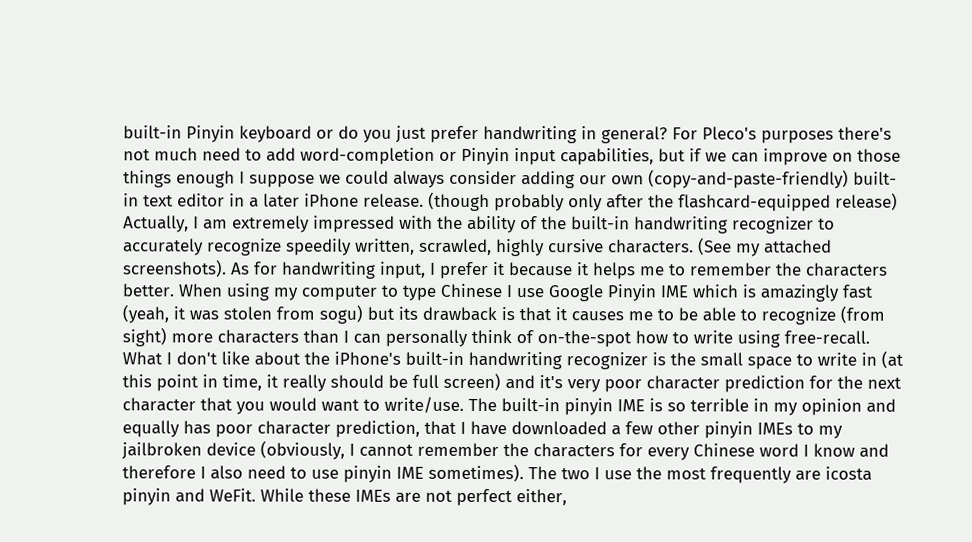built-in Pinyin keyboard or do you just prefer handwriting in general? For Pleco's purposes there's not much need to add word-completion or Pinyin input capabilities, but if we can improve on those things enough I suppose we could always consider adding our own (copy-and-paste-friendly) built-in text editor in a later iPhone release. (though probably only after the flashcard-equipped release)
Actually, I am extremely impressed with the ability of the built-in handwriting recognizer to accurately recognize speedily written, scrawled, highly cursive characters. (See my attached screenshots). As for handwriting input, I prefer it because it helps me to remember the characters better. When using my computer to type Chinese I use Google Pinyin IME which is amazingly fast (yeah, it was stolen from sogu) but its drawback is that it causes me to be able to recognize (from sight) more characters than I can personally think of on-the-spot how to write using free-recall. What I don't like about the iPhone's built-in handwriting recognizer is the small space to write in (at this point in time, it really should be full screen) and it's very poor character prediction for the next character that you would want to write/use. The built-in pinyin IME is so terrible in my opinion and equally has poor character prediction, that I have downloaded a few other pinyin IMEs to my jailbroken device (obviously, I cannot remember the characters for every Chinese word I know and therefore I also need to use pinyin IME sometimes). The two I use the most frequently are icosta pinyin and WeFit. While these IMEs are not perfect either,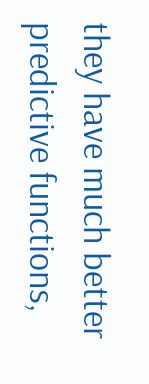they have much better predictive functions,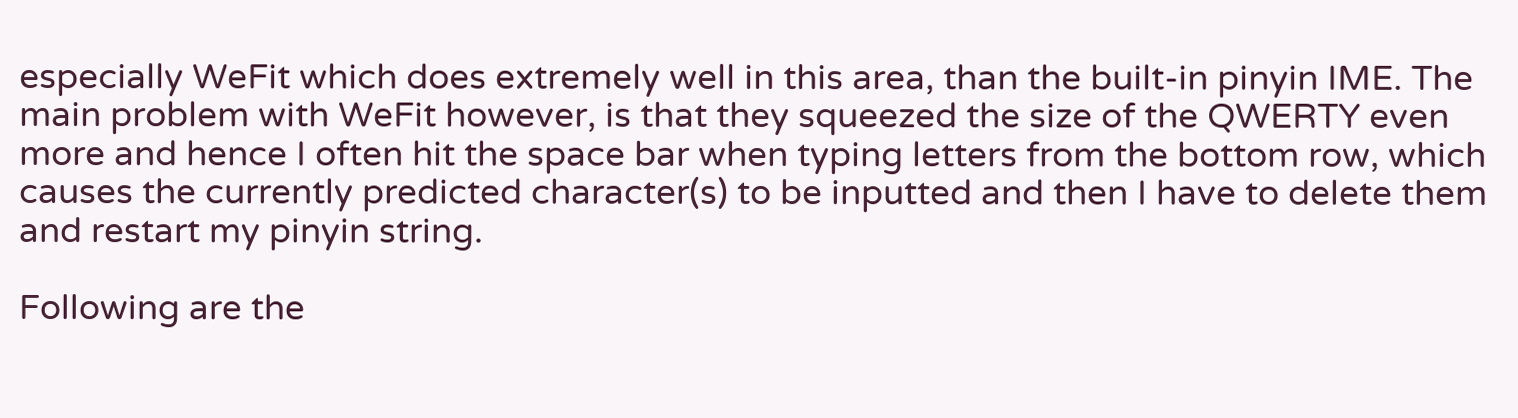especially WeFit which does extremely well in this area, than the built-in pinyin IME. The main problem with WeFit however, is that they squeezed the size of the QWERTY even more and hence I often hit the space bar when typing letters from the bottom row, which causes the currently predicted character(s) to be inputted and then I have to delete them and restart my pinyin string.

Following are the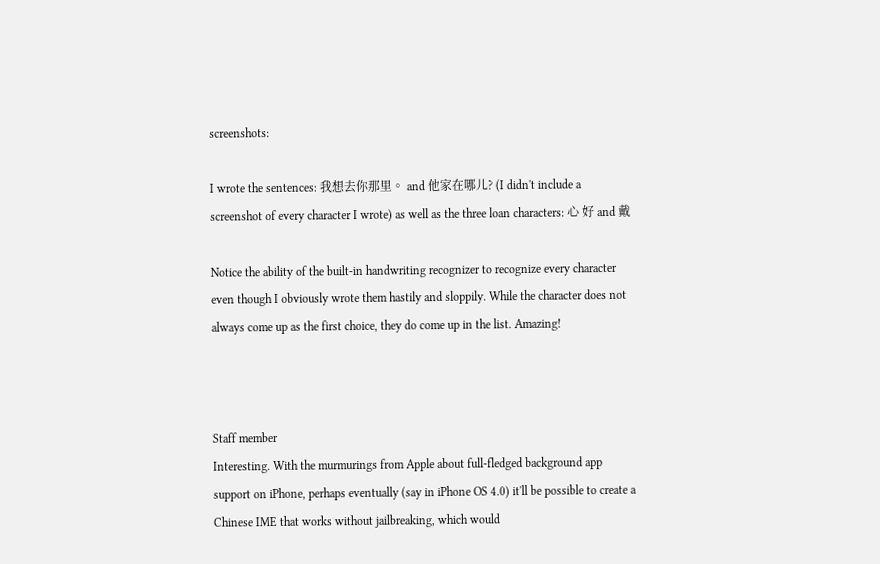screenshots:

I wrote the sentences: 我想去你那里。 and 他家在哪儿? (I didn't include a screenshot of every character I wrote) as well as the three loan characters: 心 好 and 戴

Notice the ability of the built-in handwriting recognizer to recognize every character even though I obviously wrote them hastily and sloppily. While the character does not always come up as the first choice, they do come up in the list. Amazing!



Staff member
Interesting. With the murmurings from Apple about full-fledged background app support on iPhone, perhaps eventually (say in iPhone OS 4.0) it'll be possible to create a Chinese IME that works without jailbreaking, which would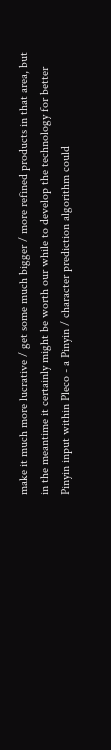make it much more lucrative / get some much bigger / more refined products in that area, but in the meantime it certainly might be worth our while to develop the technology for better Pinyin input within Pleco - a Pinyin / character prediction algorithm could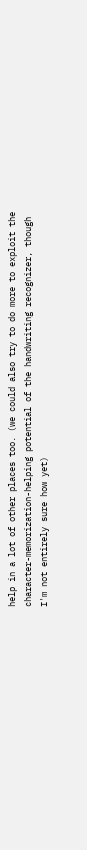help in a lot of other places too. (we could also try to do more to exploit the character-memorization-helping potential of the handwriting recognizer, though I'm not entirely sure how yet)